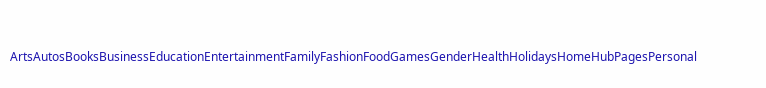ArtsAutosBooksBusinessEducationEntertainmentFamilyFashionFoodGamesGenderHealthHolidaysHomeHubPagesPersonal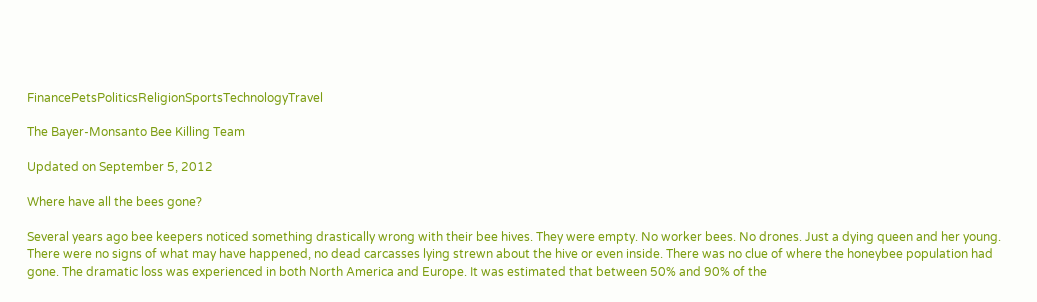FinancePetsPoliticsReligionSportsTechnologyTravel

The Bayer-Monsanto Bee Killing Team

Updated on September 5, 2012

Where have all the bees gone?

Several years ago bee keepers noticed something drastically wrong with their bee hives. They were empty. No worker bees. No drones. Just a dying queen and her young. There were no signs of what may have happened, no dead carcasses lying strewn about the hive or even inside. There was no clue of where the honeybee population had gone. The dramatic loss was experienced in both North America and Europe. It was estimated that between 50% and 90% of the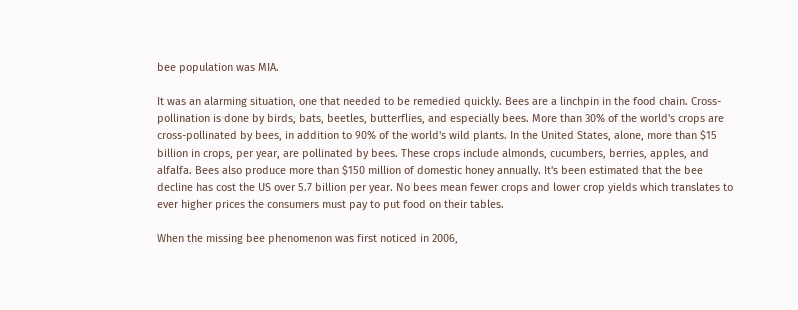bee population was MIA.

It was an alarming situation, one that needed to be remedied quickly. Bees are a linchpin in the food chain. Cross-pollination is done by birds, bats, beetles, butterflies, and especially bees. More than 30% of the world's crops are cross-pollinated by bees, in addition to 90% of the world's wild plants. In the United States, alone, more than $15 billion in crops, per year, are pollinated by bees. These crops include almonds, cucumbers, berries, apples, and alfalfa. Bees also produce more than $150 million of domestic honey annually. It's been estimated that the bee decline has cost the US over 5.7 billion per year. No bees mean fewer crops and lower crop yields which translates to ever higher prices the consumers must pay to put food on their tables.

When the missing bee phenomenon was first noticed in 2006,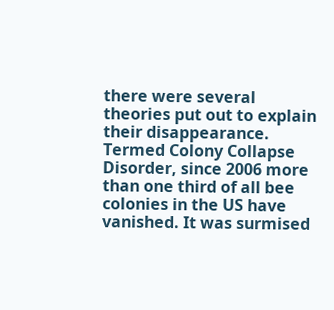there were several theories put out to explain their disappearance. Termed Colony Collapse Disorder, since 2006 more than one third of all bee colonies in the US have vanished. It was surmised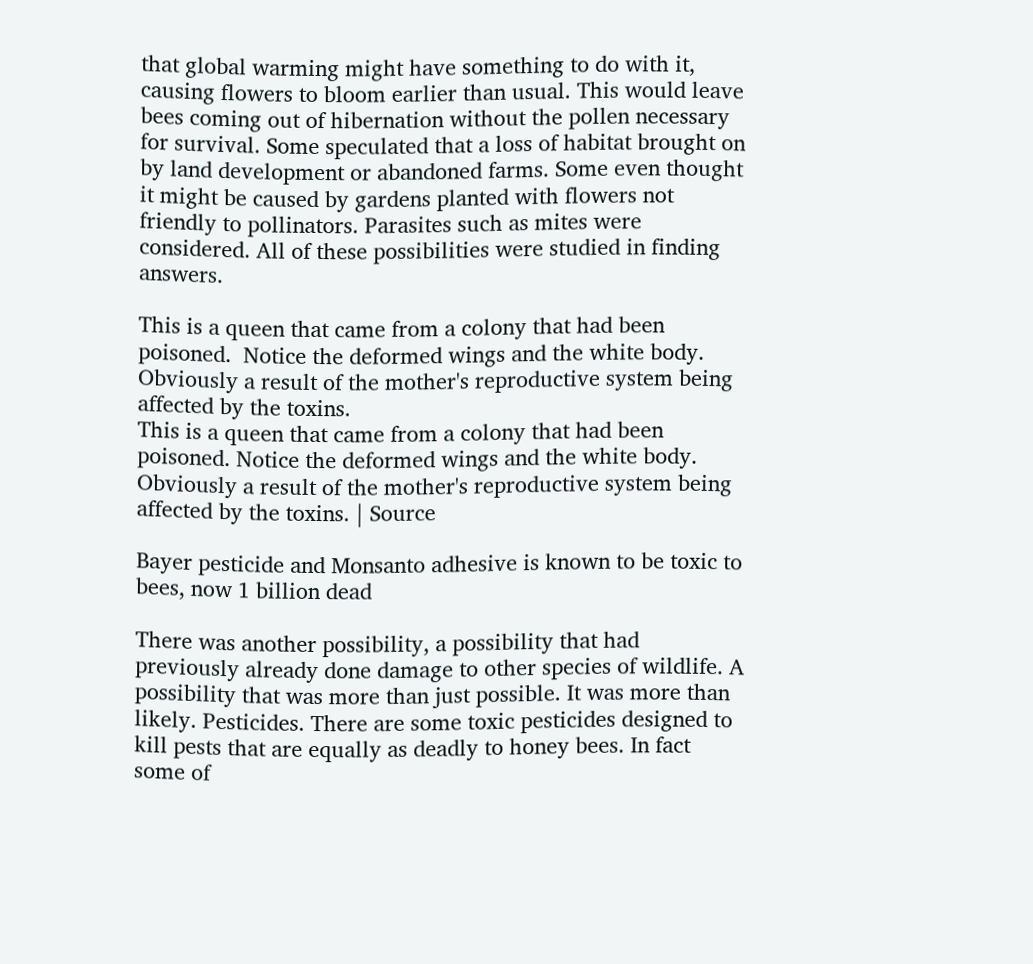that global warming might have something to do with it, causing flowers to bloom earlier than usual. This would leave bees coming out of hibernation without the pollen necessary for survival. Some speculated that a loss of habitat brought on by land development or abandoned farms. Some even thought it might be caused by gardens planted with flowers not friendly to pollinators. Parasites such as mites were considered. All of these possibilities were studied in finding answers.

This is a queen that came from a colony that had been poisoned.  Notice the deformed wings and the white body.  Obviously a result of the mother's reproductive system being affected by the toxins.
This is a queen that came from a colony that had been poisoned. Notice the deformed wings and the white body. Obviously a result of the mother's reproductive system being affected by the toxins. | Source

Bayer pesticide and Monsanto adhesive is known to be toxic to bees, now 1 billion dead

There was another possibility, a possibility that had previously already done damage to other species of wildlife. A possibility that was more than just possible. It was more than likely. Pesticides. There are some toxic pesticides designed to kill pests that are equally as deadly to honey bees. In fact some of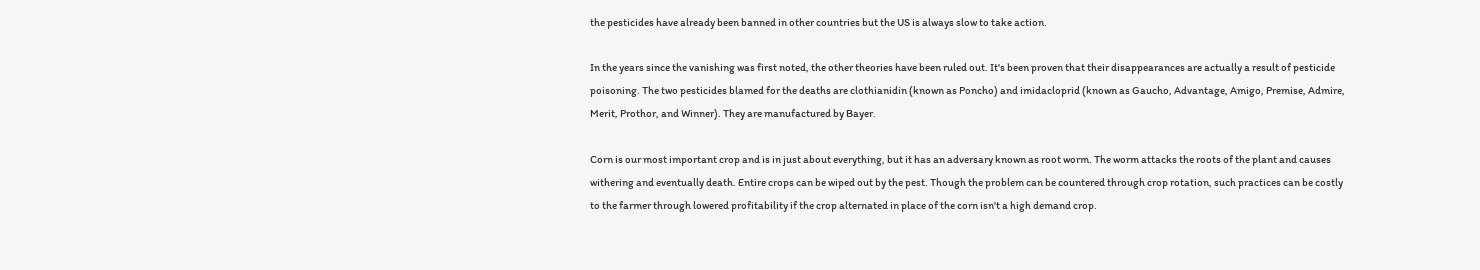the pesticides have already been banned in other countries but the US is always slow to take action.

In the years since the vanishing was first noted, the other theories have been ruled out. It's been proven that their disappearances are actually a result of pesticide poisoning. The two pesticides blamed for the deaths are clothianidin (known as Poncho) and imidacloprid (known as Gaucho, Advantage, Amigo, Premise, Admire, Merit, Prothor, and Winner). They are manufactured by Bayer.

Corn is our most important crop and is in just about everything, but it has an adversary known as root worm. The worm attacks the roots of the plant and causes withering and eventually death. Entire crops can be wiped out by the pest. Though the problem can be countered through crop rotation, such practices can be costly to the farmer through lowered profitability if the crop alternated in place of the corn isn't a high demand crop.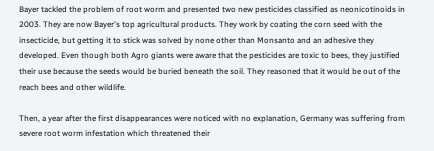Bayer tackled the problem of root worm and presented two new pesticides classified as neonicotinoids in 2003. They are now Bayer's top agricultural products. They work by coating the corn seed with the insecticide, but getting it to stick was solved by none other than Monsanto and an adhesive they developed. Even though both Agro giants were aware that the pesticides are toxic to bees, they justified their use because the seeds would be buried beneath the soil. They reasoned that it would be out of the reach bees and other wildlife.

Then, a year after the first disappearances were noticed with no explanation, Germany was suffering from severe root worm infestation which threatened their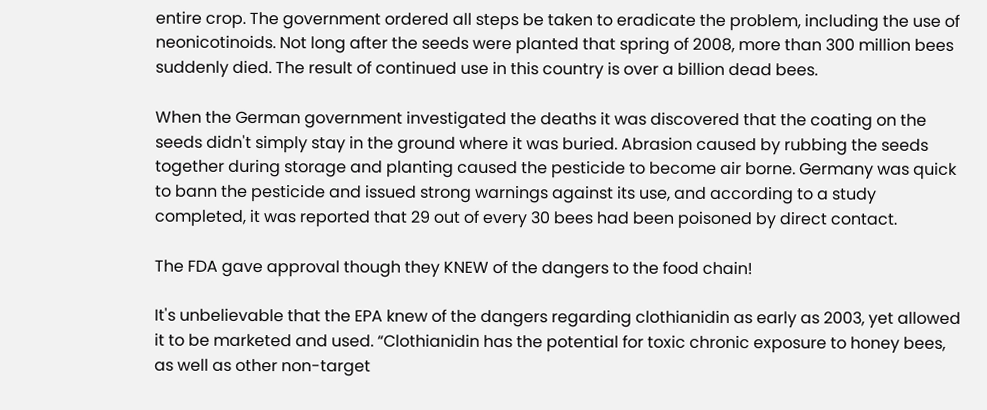entire crop. The government ordered all steps be taken to eradicate the problem, including the use of neonicotinoids. Not long after the seeds were planted that spring of 2008, more than 300 million bees suddenly died. The result of continued use in this country is over a billion dead bees.

When the German government investigated the deaths it was discovered that the coating on the seeds didn't simply stay in the ground where it was buried. Abrasion caused by rubbing the seeds together during storage and planting caused the pesticide to become air borne. Germany was quick to bann the pesticide and issued strong warnings against its use, and according to a study completed, it was reported that 29 out of every 30 bees had been poisoned by direct contact.

The FDA gave approval though they KNEW of the dangers to the food chain!

It's unbelievable that the EPA knew of the dangers regarding clothianidin as early as 2003, yet allowed it to be marketed and used. “Clothianidin has the potential for toxic chronic exposure to honey bees, as well as other non-target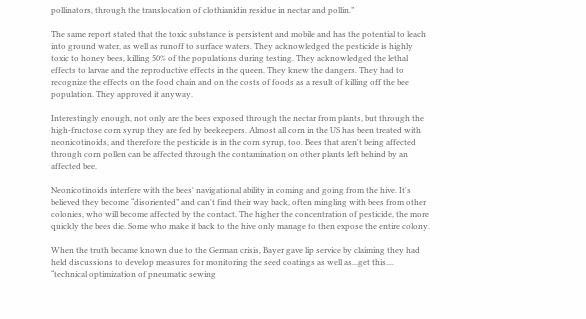pollinators, through the translocation of clothianidin residue in nectar and pollin.”

The same report stated that the toxic substance is persistent and mobile and has the potential to leach into ground water, as well as runoff to surface waters. They acknowledged the pesticide is highly toxic to honey bees, killing 50% of the populations during testing. They acknowledged the lethal effects to larvae and the reproductive effects in the queen. They knew the dangers. They had to recognize the effects on the food chain and on the costs of foods as a result of killing off the bee population. They approved it anyway.

Interestingly enough, not only are the bees exposed through the nectar from plants, but through the high-fructose corn syrup they are fed by beekeepers. Almost all corn in the US has been treated with neonicotinoids, and therefore the pesticide is in the corn syrup, too. Bees that aren't being affected through corn pollen can be affected through the contamination on other plants left behind by an affected bee.

Neonicotinoids interfere with the bees' navigational ability in coming and going from the hive. It's believed they become “disoriented” and can't find their way back, often mingling with bees from other colonies, who will become affected by the contact. The higher the concentration of pesticide, the more quickly the bees die. Some who make it back to the hive only manage to then expose the entire colony.

When the truth became known due to the German crisis, Bayer gave lip service by claiming they had held discussions to develop measures for monitoring the seed coatings as well as...get this.... “technical optimization of pneumatic sewing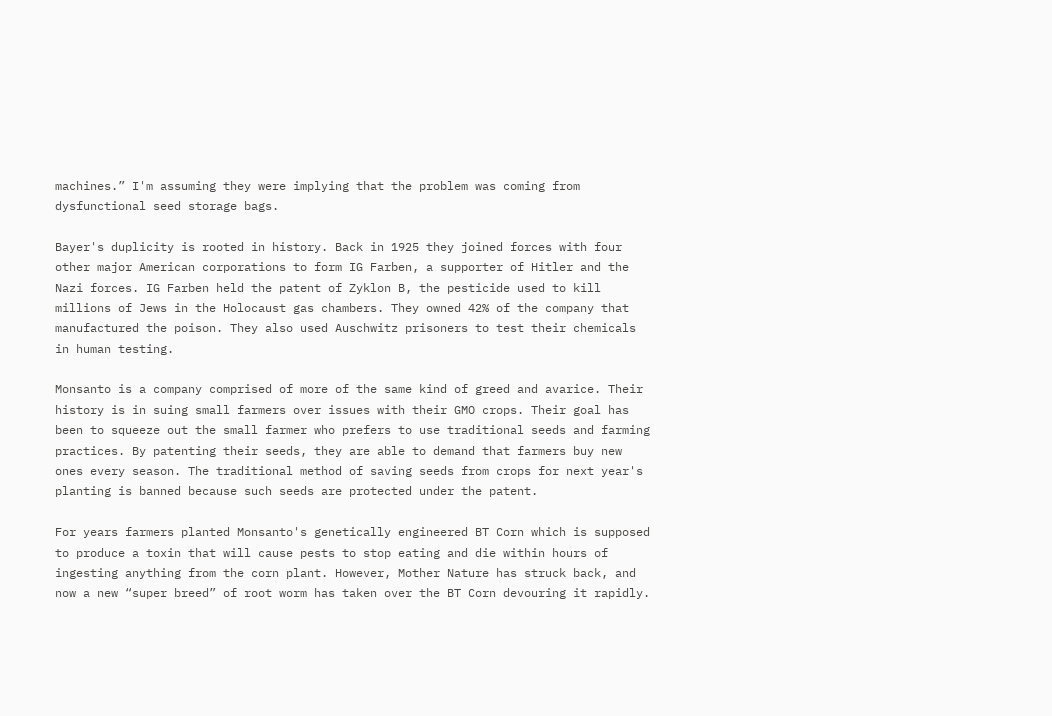machines.” I'm assuming they were implying that the problem was coming from dysfunctional seed storage bags.

Bayer's duplicity is rooted in history. Back in 1925 they joined forces with four other major American corporations to form IG Farben, a supporter of Hitler and the Nazi forces. IG Farben held the patent of Zyklon B, the pesticide used to kill millions of Jews in the Holocaust gas chambers. They owned 42% of the company that manufactured the poison. They also used Auschwitz prisoners to test their chemicals in human testing.

Monsanto is a company comprised of more of the same kind of greed and avarice. Their history is in suing small farmers over issues with their GMO crops. Their goal has been to squeeze out the small farmer who prefers to use traditional seeds and farming practices. By patenting their seeds, they are able to demand that farmers buy new ones every season. The traditional method of saving seeds from crops for next year's planting is banned because such seeds are protected under the patent.

For years farmers planted Monsanto's genetically engineered BT Corn which is supposed to produce a toxin that will cause pests to stop eating and die within hours of ingesting anything from the corn plant. However, Mother Nature has struck back, and now a new “super breed” of root worm has taken over the BT Corn devouring it rapidly.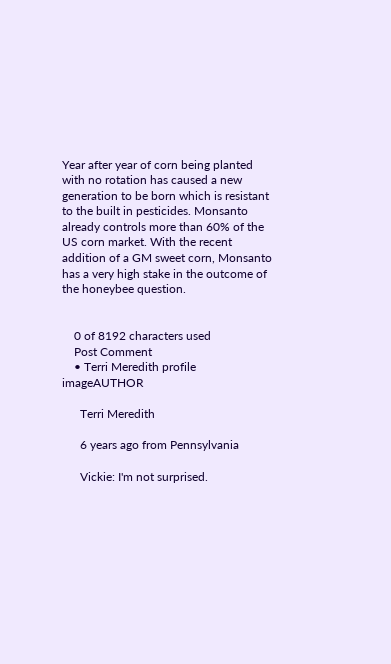Year after year of corn being planted with no rotation has caused a new generation to be born which is resistant to the built in pesticides. Monsanto already controls more than 60% of the US corn market. With the recent addition of a GM sweet corn, Monsanto has a very high stake in the outcome of the honeybee question.


    0 of 8192 characters used
    Post Comment
    • Terri Meredith profile imageAUTHOR

      Terri Meredith

      6 years ago from Pennsylvania

      Vickie: I'm not surprised.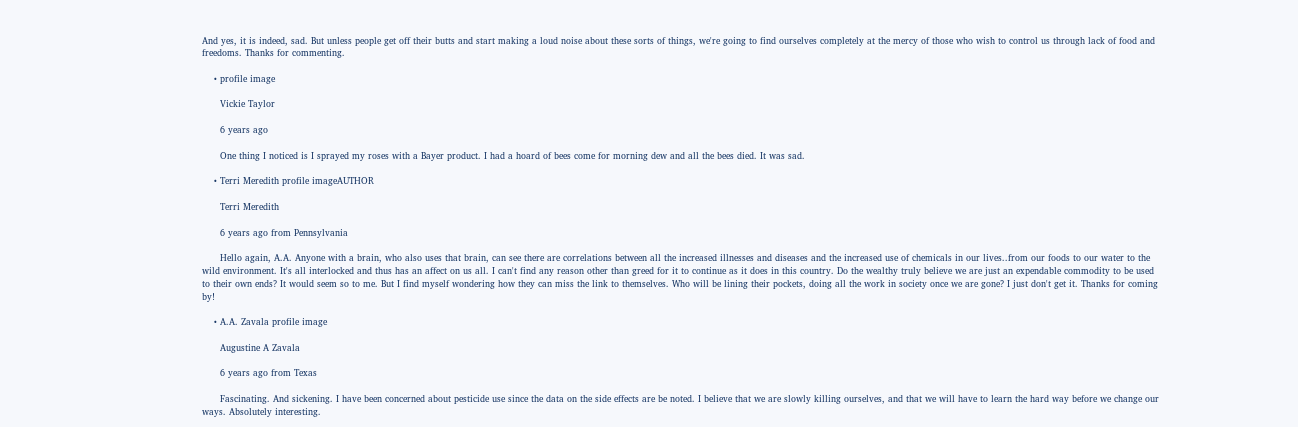And yes, it is indeed, sad. But unless people get off their butts and start making a loud noise about these sorts of things, we're going to find ourselves completely at the mercy of those who wish to control us through lack of food and freedoms. Thanks for commenting.

    • profile image

      Vickie Taylor

      6 years ago

      One thing I noticed is I sprayed my roses with a Bayer product. I had a hoard of bees come for morning dew and all the bees died. It was sad.

    • Terri Meredith profile imageAUTHOR

      Terri Meredith

      6 years ago from Pennsylvania

      Hello again, A.A. Anyone with a brain, who also uses that brain, can see there are correlations between all the increased illnesses and diseases and the increased use of chemicals in our lives..from our foods to our water to the wild environment. It's all interlocked and thus has an affect on us all. I can't find any reason other than greed for it to continue as it does in this country. Do the wealthy truly believe we are just an expendable commodity to be used to their own ends? It would seem so to me. But I find myself wondering how they can miss the link to themselves. Who will be lining their pockets, doing all the work in society once we are gone? I just don't get it. Thanks for coming by!

    • A.A. Zavala profile image

      Augustine A Zavala

      6 years ago from Texas

      Fascinating. And sickening. I have been concerned about pesticide use since the data on the side effects are be noted. I believe that we are slowly killing ourselves, and that we will have to learn the hard way before we change our ways. Absolutely interesting.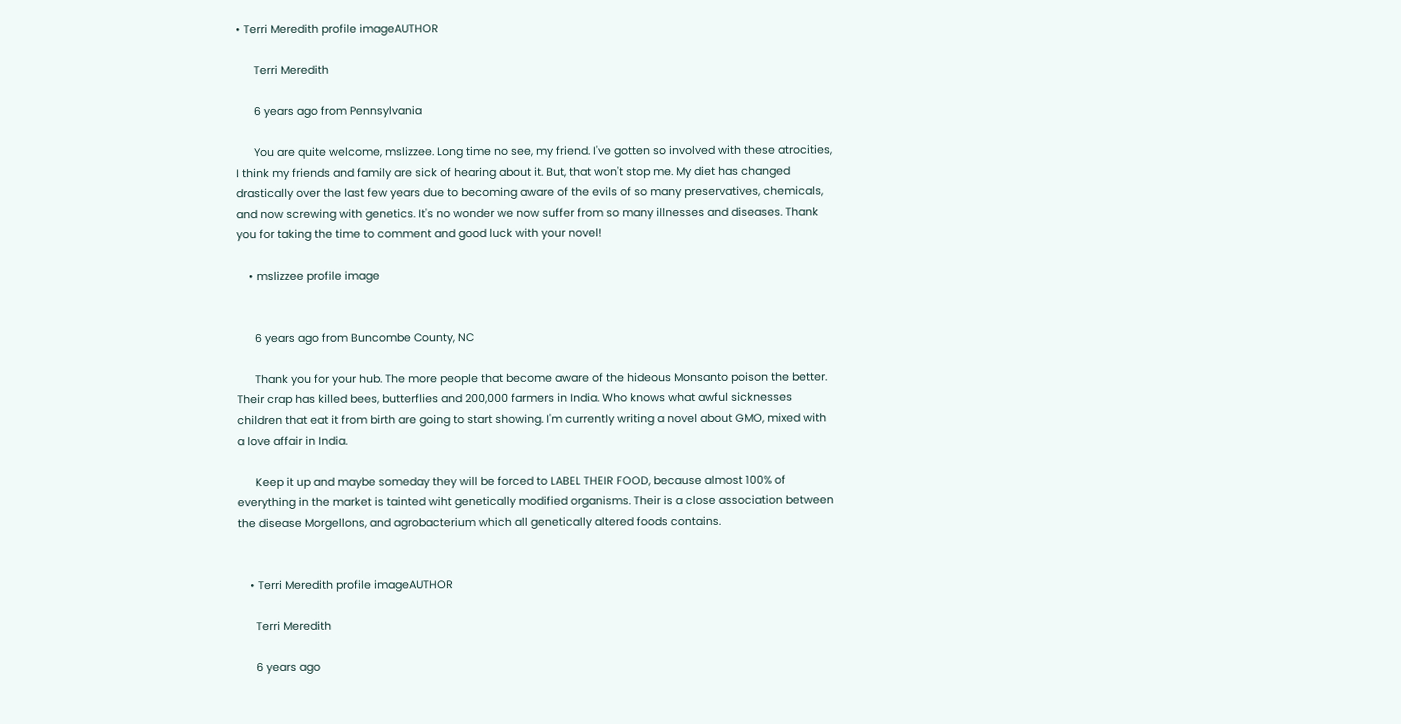• Terri Meredith profile imageAUTHOR

      Terri Meredith

      6 years ago from Pennsylvania

      You are quite welcome, mslizzee. Long time no see, my friend. I've gotten so involved with these atrocities, I think my friends and family are sick of hearing about it. But, that won't stop me. My diet has changed drastically over the last few years due to becoming aware of the evils of so many preservatives, chemicals, and now screwing with genetics. It's no wonder we now suffer from so many illnesses and diseases. Thank you for taking the time to comment and good luck with your novel!

    • mslizzee profile image


      6 years ago from Buncombe County, NC

      Thank you for your hub. The more people that become aware of the hideous Monsanto poison the better. Their crap has killed bees, butterflies and 200,000 farmers in India. Who knows what awful sicknesses children that eat it from birth are going to start showing. I'm currently writing a novel about GMO, mixed with a love affair in India.

      Keep it up and maybe someday they will be forced to LABEL THEIR FOOD, because almost 100% of everything in the market is tainted wiht genetically modified organisms. Their is a close association between the disease Morgellons, and agrobacterium which all genetically altered foods contains.


    • Terri Meredith profile imageAUTHOR

      Terri Meredith

      6 years ago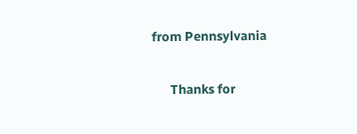from Pennsylvania

      Thanks for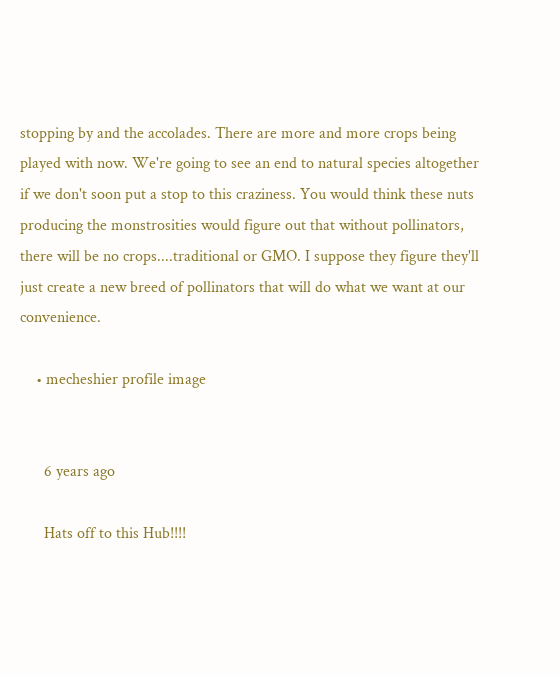stopping by and the accolades. There are more and more crops being played with now. We're going to see an end to natural species altogether if we don't soon put a stop to this craziness. You would think these nuts producing the monstrosities would figure out that without pollinators, there will be no crops....traditional or GMO. I suppose they figure they'll just create a new breed of pollinators that will do what we want at our convenience.

    • mecheshier profile image


      6 years ago

      Hats off to this Hub!!!!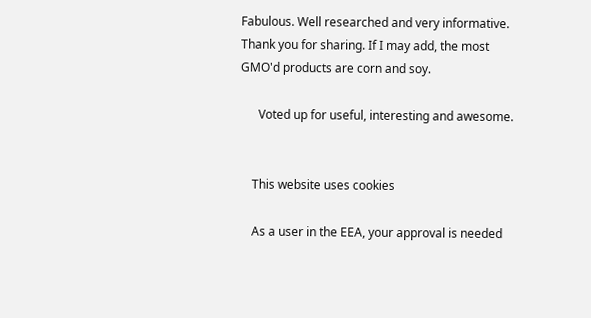Fabulous. Well researched and very informative. Thank you for sharing. If I may add, the most GMO'd products are corn and soy.

      Voted up for useful, interesting and awesome.


    This website uses cookies

    As a user in the EEA, your approval is needed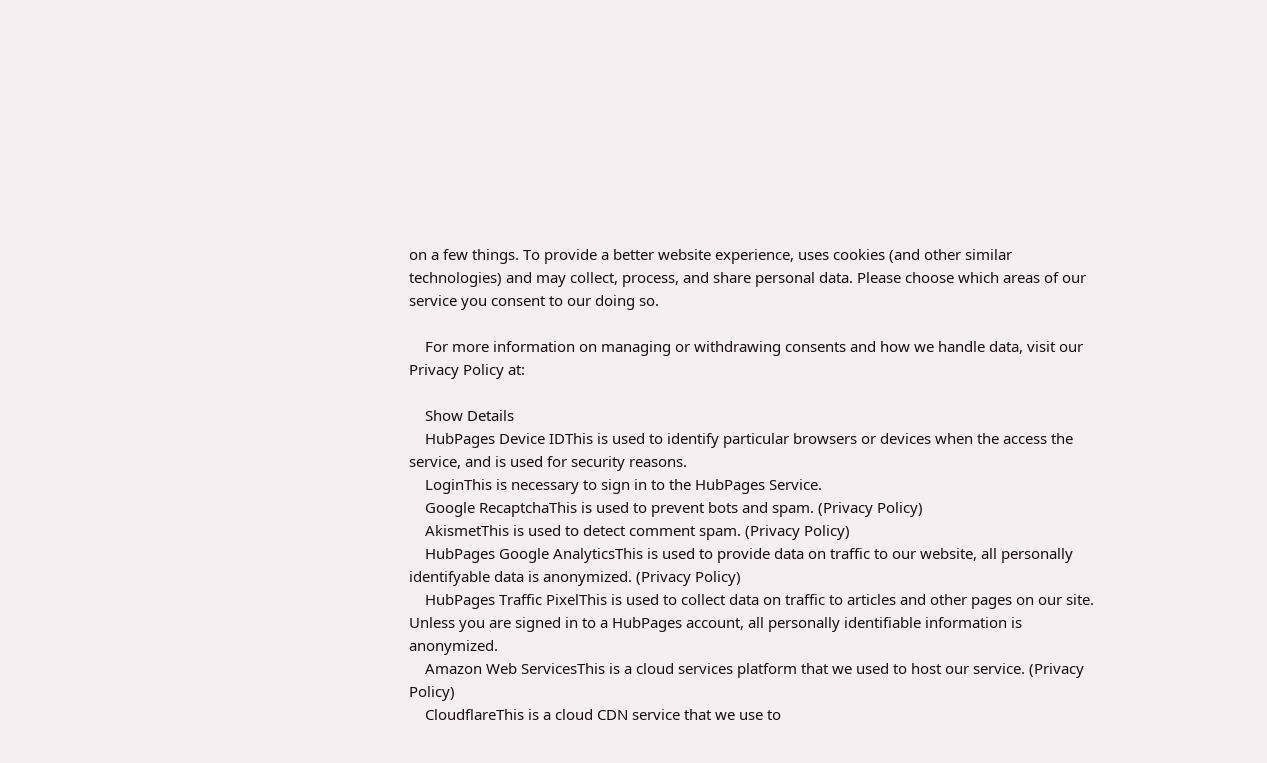on a few things. To provide a better website experience, uses cookies (and other similar technologies) and may collect, process, and share personal data. Please choose which areas of our service you consent to our doing so.

    For more information on managing or withdrawing consents and how we handle data, visit our Privacy Policy at:

    Show Details
    HubPages Device IDThis is used to identify particular browsers or devices when the access the service, and is used for security reasons.
    LoginThis is necessary to sign in to the HubPages Service.
    Google RecaptchaThis is used to prevent bots and spam. (Privacy Policy)
    AkismetThis is used to detect comment spam. (Privacy Policy)
    HubPages Google AnalyticsThis is used to provide data on traffic to our website, all personally identifyable data is anonymized. (Privacy Policy)
    HubPages Traffic PixelThis is used to collect data on traffic to articles and other pages on our site. Unless you are signed in to a HubPages account, all personally identifiable information is anonymized.
    Amazon Web ServicesThis is a cloud services platform that we used to host our service. (Privacy Policy)
    CloudflareThis is a cloud CDN service that we use to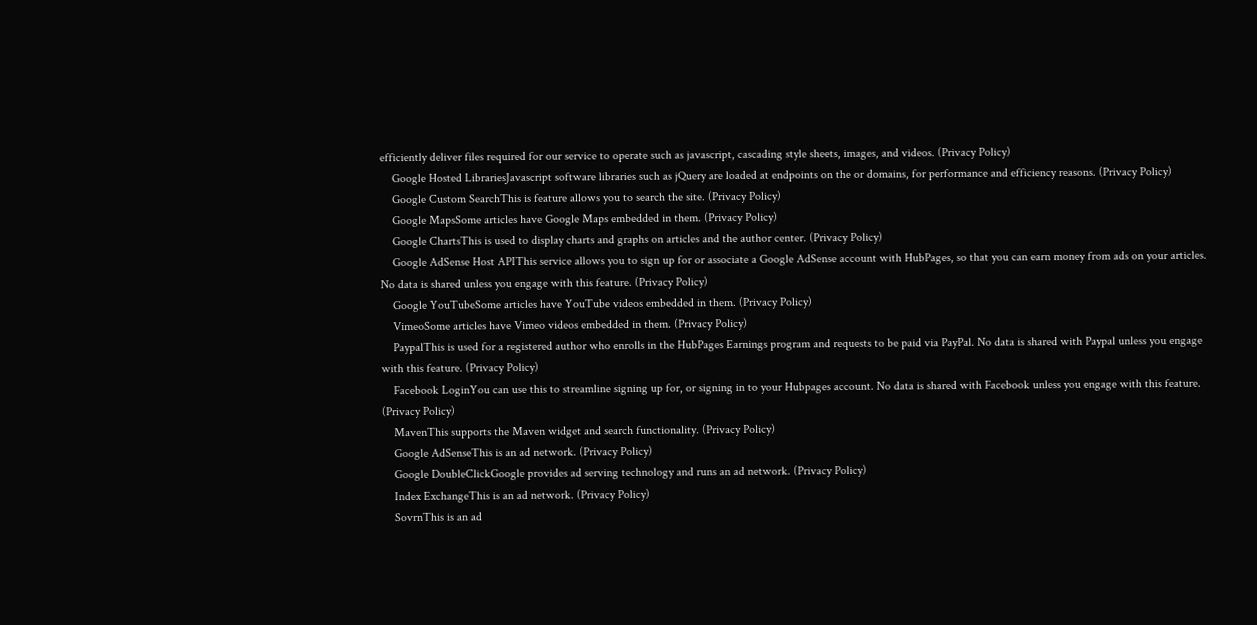efficiently deliver files required for our service to operate such as javascript, cascading style sheets, images, and videos. (Privacy Policy)
    Google Hosted LibrariesJavascript software libraries such as jQuery are loaded at endpoints on the or domains, for performance and efficiency reasons. (Privacy Policy)
    Google Custom SearchThis is feature allows you to search the site. (Privacy Policy)
    Google MapsSome articles have Google Maps embedded in them. (Privacy Policy)
    Google ChartsThis is used to display charts and graphs on articles and the author center. (Privacy Policy)
    Google AdSense Host APIThis service allows you to sign up for or associate a Google AdSense account with HubPages, so that you can earn money from ads on your articles. No data is shared unless you engage with this feature. (Privacy Policy)
    Google YouTubeSome articles have YouTube videos embedded in them. (Privacy Policy)
    VimeoSome articles have Vimeo videos embedded in them. (Privacy Policy)
    PaypalThis is used for a registered author who enrolls in the HubPages Earnings program and requests to be paid via PayPal. No data is shared with Paypal unless you engage with this feature. (Privacy Policy)
    Facebook LoginYou can use this to streamline signing up for, or signing in to your Hubpages account. No data is shared with Facebook unless you engage with this feature. (Privacy Policy)
    MavenThis supports the Maven widget and search functionality. (Privacy Policy)
    Google AdSenseThis is an ad network. (Privacy Policy)
    Google DoubleClickGoogle provides ad serving technology and runs an ad network. (Privacy Policy)
    Index ExchangeThis is an ad network. (Privacy Policy)
    SovrnThis is an ad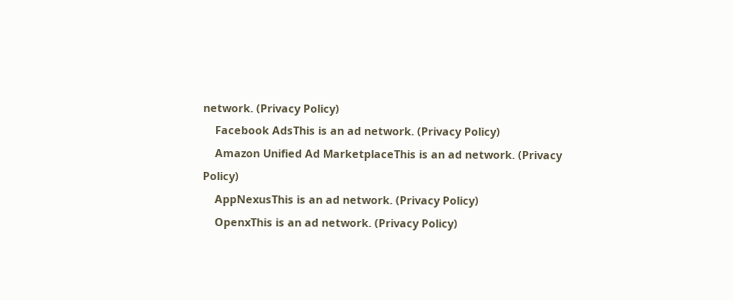network. (Privacy Policy)
    Facebook AdsThis is an ad network. (Privacy Policy)
    Amazon Unified Ad MarketplaceThis is an ad network. (Privacy Policy)
    AppNexusThis is an ad network. (Privacy Policy)
    OpenxThis is an ad network. (Privacy Policy)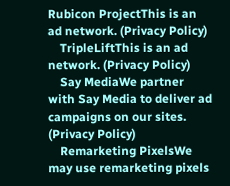Rubicon ProjectThis is an ad network. (Privacy Policy)
    TripleLiftThis is an ad network. (Privacy Policy)
    Say MediaWe partner with Say Media to deliver ad campaigns on our sites. (Privacy Policy)
    Remarketing PixelsWe may use remarketing pixels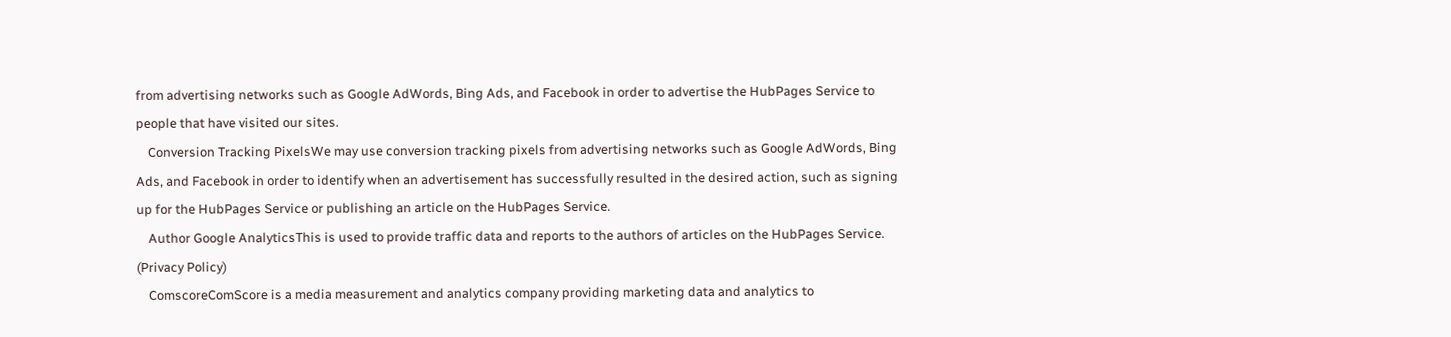from advertising networks such as Google AdWords, Bing Ads, and Facebook in order to advertise the HubPages Service to people that have visited our sites.
    Conversion Tracking PixelsWe may use conversion tracking pixels from advertising networks such as Google AdWords, Bing Ads, and Facebook in order to identify when an advertisement has successfully resulted in the desired action, such as signing up for the HubPages Service or publishing an article on the HubPages Service.
    Author Google AnalyticsThis is used to provide traffic data and reports to the authors of articles on the HubPages Service. (Privacy Policy)
    ComscoreComScore is a media measurement and analytics company providing marketing data and analytics to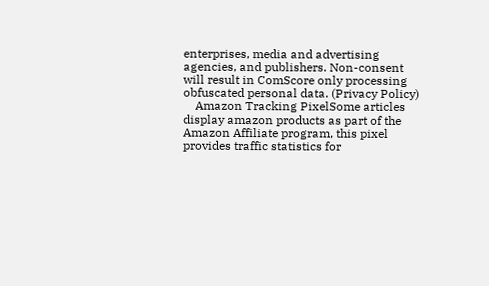enterprises, media and advertising agencies, and publishers. Non-consent will result in ComScore only processing obfuscated personal data. (Privacy Policy)
    Amazon Tracking PixelSome articles display amazon products as part of the Amazon Affiliate program, this pixel provides traffic statistics for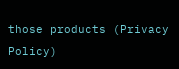those products (Privacy Policy)